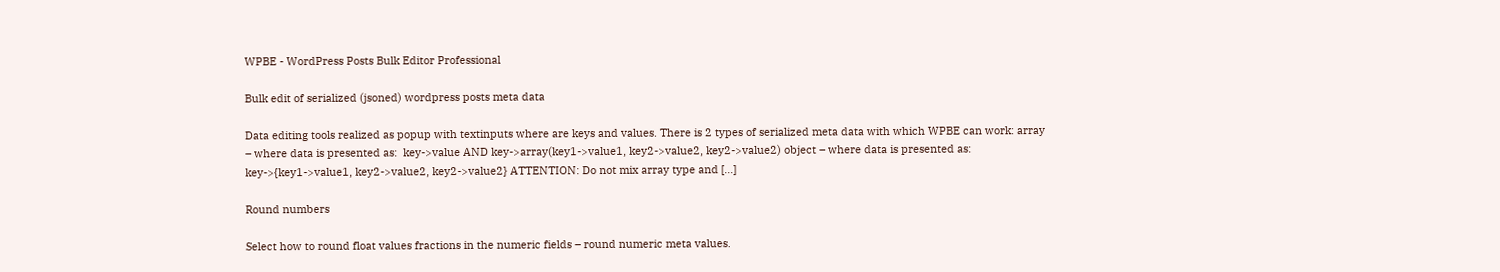WPBE - WordPress Posts Bulk Editor Professional

Bulk edit of serialized (jsoned) wordpress posts meta data

Data editing tools realized as popup with textinputs where are keys and values. There is 2 types of serialized meta data with which WPBE can work: array – where data is presented as:  key->value AND key->array(key1->value1, key2->value2, key2->value2) object – where data is presented as: key->{key1->value1, key2->value2, key2->value2} ATTENTION: Do not mix array type and […]

Round numbers

Select how to round float values fractions in the numeric fields – round numeric meta values.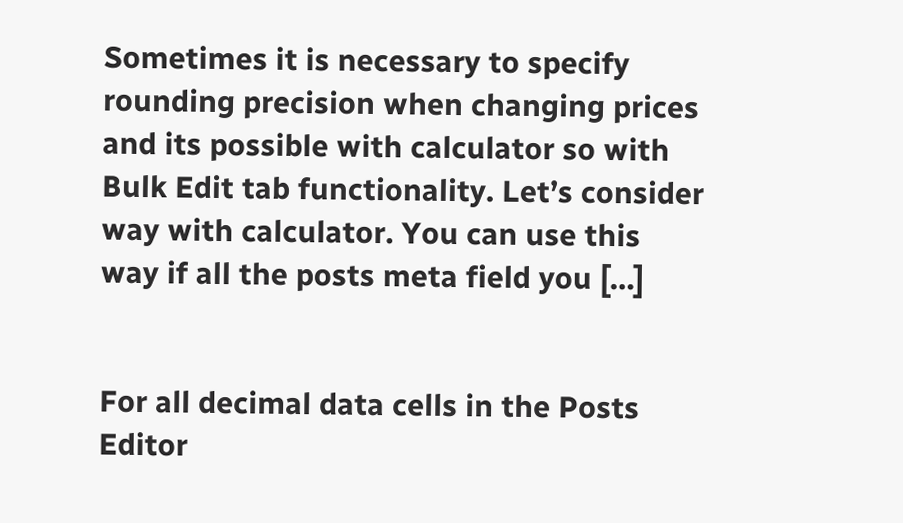Sometimes it is necessary to specify rounding precision when changing prices and its possible with calculator so with Bulk Edit tab functionality. Let’s consider way with calculator. You can use this way if all the posts meta field you […]


For all decimal data cells in the Posts Editor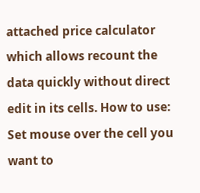attached price calculator which allows recount the data quickly without direct edit in its cells. How to use: Set mouse over the cell you want to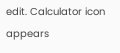edit. Calculator icon appears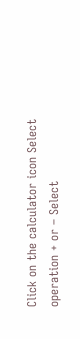Click on the calculator icon Select operation + or – Select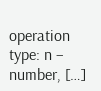operation type: n – number, […]